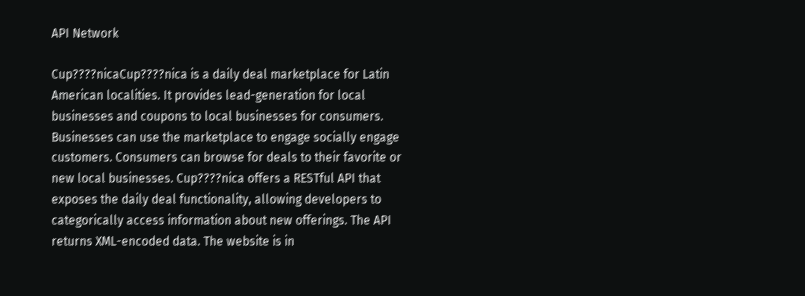API Network

Cup????nicaCup????nica is a daily deal marketplace for Latin American localities. It provides lead-generation for local businesses and coupons to local businesses for consumers. Businesses can use the marketplace to engage socially engage customers. Consumers can browse for deals to their favorite or new local businesses. Cup????nica offers a RESTful API that exposes the daily deal functionality, allowing developers to categorically access information about new offerings. The API returns XML-encoded data. The website is in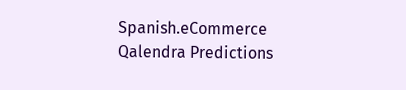Spanish.eCommerce
Qalendra Predictions